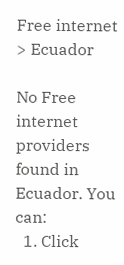Free internet > Ecuador

No Free internet providers found in Ecuador. You can:
  1. Click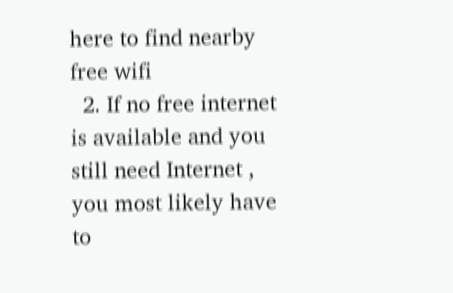here to find nearby free wifi
  2. If no free internet is available and you still need Internet , you most likely have to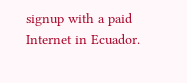signup with a paid Internet in Ecuador.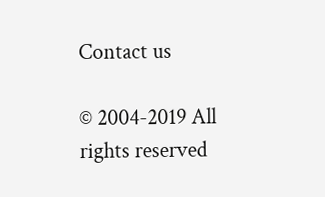Contact us

© 2004-2019 All rights reserved